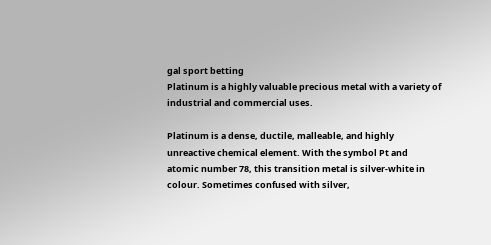gal sport betting
Platinum is a highly valuable precious metal with a variety of industrial and commercial uses.

Platinum is a dense, ductile, malleable, and highly unreactive chemical element. With the symbol Pt and atomic number 78, this transition metal is silver-white in colour. Sometimes confused with silver,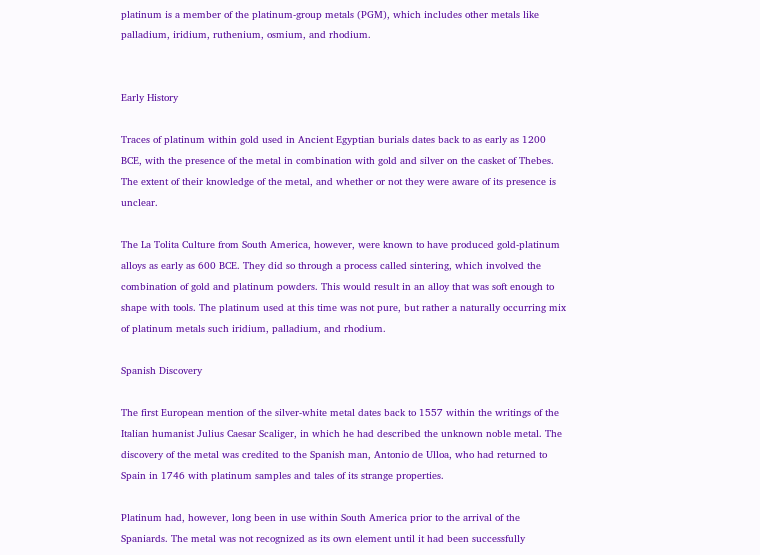platinum is a member of the platinum-group metals (PGM), which includes other metals like palladium, iridium, ruthenium, osmium, and rhodium.


Early History

Traces of platinum within gold used in Ancient Egyptian burials dates back to as early as 1200 BCE, with the presence of the metal in combination with gold and silver on the casket of Thebes. The extent of their knowledge of the metal, and whether or not they were aware of its presence is unclear.

The La Tolita Culture from South America, however, were known to have produced gold-platinum alloys as early as 600 BCE. They did so through a process called sintering, which involved the combination of gold and platinum powders. This would result in an alloy that was soft enough to shape with tools. The platinum used at this time was not pure, but rather a naturally occurring mix of platinum metals such iridium, palladium, and rhodium.

Spanish Discovery

The first European mention of the silver-white metal dates back to 1557 within the writings of the Italian humanist Julius Caesar Scaliger, in which he had described the unknown noble metal. The discovery of the metal was credited to the Spanish man, Antonio de Ulloa, who had returned to Spain in 1746 with platinum samples and tales of its strange properties.

Platinum had, however, long been in use within South America prior to the arrival of the Spaniards. The metal was not recognized as its own element until it had been successfully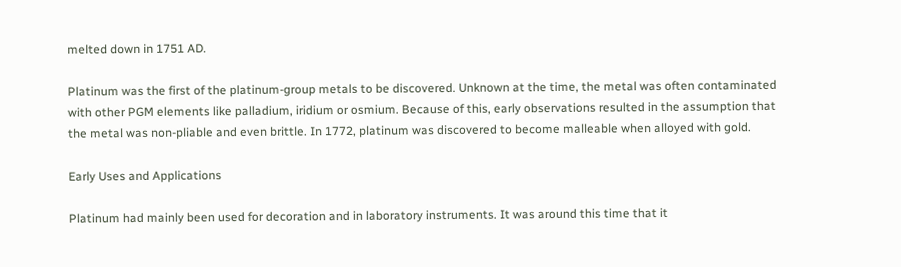melted down in 1751 AD.

Platinum was the first of the platinum-group metals to be discovered. Unknown at the time, the metal was often contaminated with other PGM elements like palladium, iridium or osmium. Because of this, early observations resulted in the assumption that the metal was non-pliable and even brittle. In 1772, platinum was discovered to become malleable when alloyed with gold.

Early Uses and Applications

Platinum had mainly been used for decoration and in laboratory instruments. It was around this time that it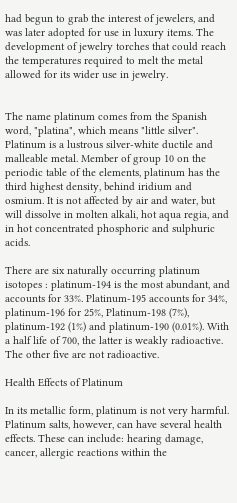had begun to grab the interest of jewelers, and was later adopted for use in luxury items. The development of jewelry torches that could reach the temperatures required to melt the metal allowed for its wider use in jewelry.


The name platinum comes from the Spanish word, "platina", which means "little silver". Platinum is a lustrous silver-white ductile and malleable metal. Member of group 10 on the periodic table of the elements, platinum has the third highest density, behind iridium and osmium. It is not affected by air and water, but will dissolve in molten alkali, hot aqua regia, and in hot concentrated phosphoric and sulphuric acids.

There are six naturally occurring platinum isotopes : platinum-194 is the most abundant, and accounts for 33%. Platinum-195 accounts for 34%, platinum-196 for 25%, Platinum-198 (7%), platinum-192 (1%) and platinum-190 (0.01%). With a half life of 700, the latter is weakly radioactive. The other five are not radioactive.

Health Effects of Platinum

In its metallic form, platinum is not very harmful. Platinum salts, however, can have several health effects. These can include: hearing damage, cancer, allergic reactions within the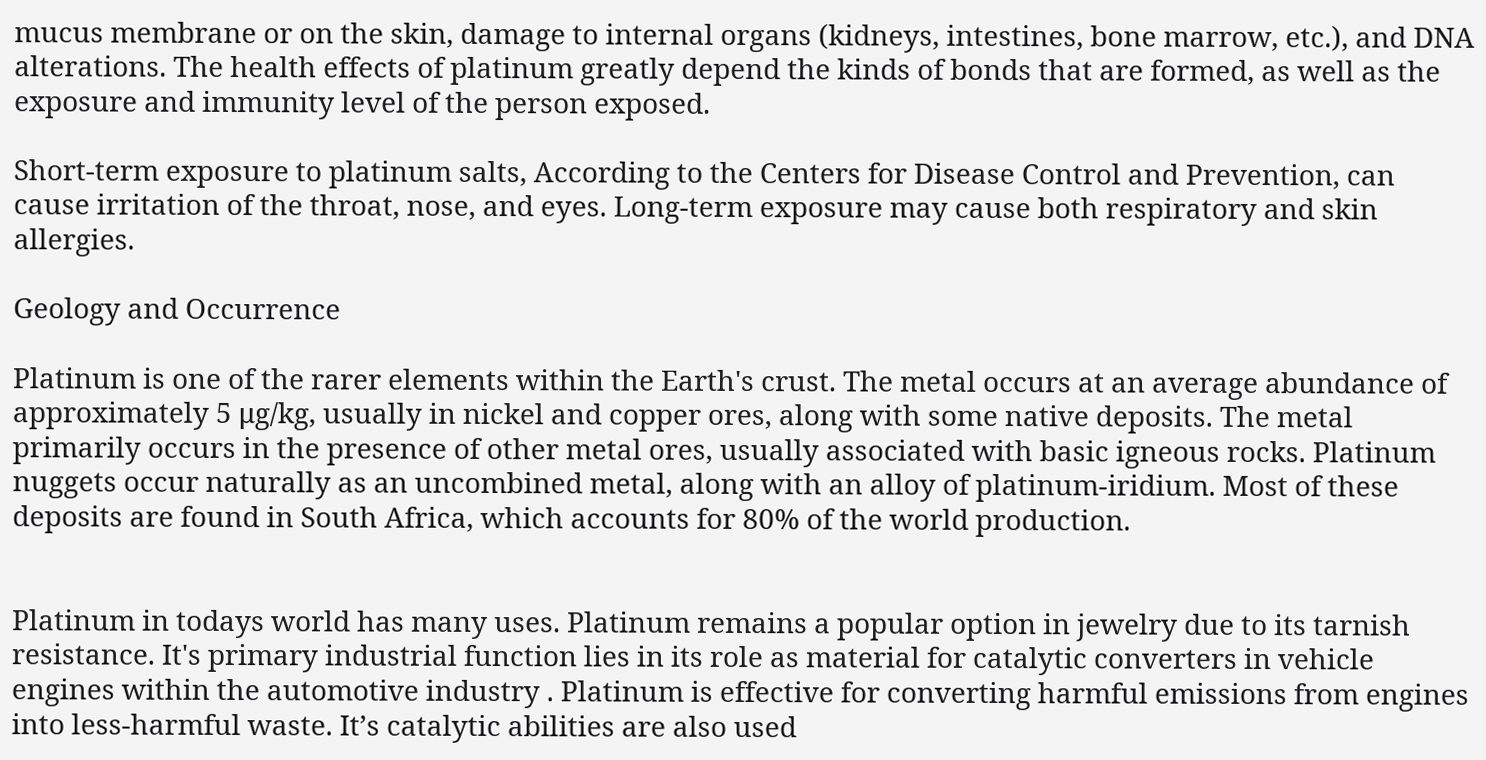mucus membrane or on the skin, damage to internal organs (kidneys, intestines, bone marrow, etc.), and DNA alterations. The health effects of platinum greatly depend the kinds of bonds that are formed, as well as the exposure and immunity level of the person exposed.

Short-term exposure to platinum salts, According to the Centers for Disease Control and Prevention, can cause irritation of the throat, nose, and eyes. Long-term exposure may cause both respiratory and skin allergies.

Geology and Occurrence

Platinum is one of the rarer elements within the Earth's crust. The metal occurs at an average abundance of approximately 5 μg/kg, usually in nickel and copper ores, along with some native deposits. The metal primarily occurs in the presence of other metal ores, usually associated with basic igneous rocks. Platinum nuggets occur naturally as an uncombined metal, along with an alloy of platinum-iridium. Most of these deposits are found in South Africa, which accounts for 80% of the world production.


Platinum in todays world has many uses. Platinum remains a popular option in jewelry due to its tarnish resistance. It's primary industrial function lies in its role as material for catalytic converters in vehicle engines within the automotive industry . Platinum is effective for converting harmful emissions from engines into less-harmful waste. It’s catalytic abilities are also used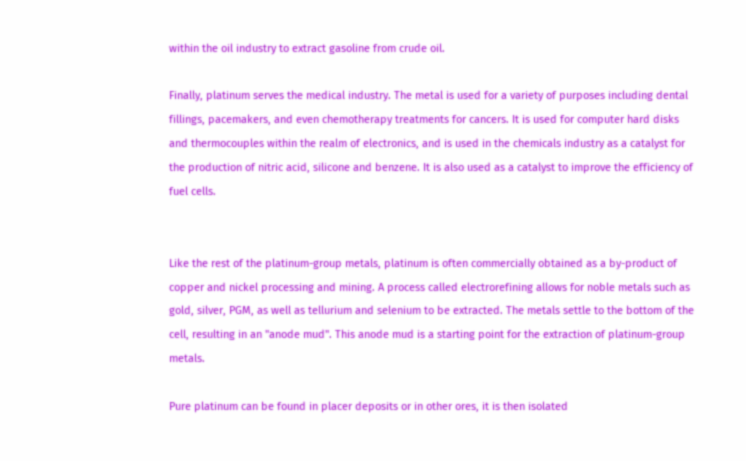within the oil industry to extract gasoline from crude oil.

Finally, platinum serves the medical industry. The metal is used for a variety of purposes including dental fillings, pacemakers, and even chemotherapy treatments for cancers. It is used for computer hard disks and thermocouples within the realm of electronics, and is used in the chemicals industry as a catalyst for the production of nitric acid, silicone and benzene. It is also used as a catalyst to improve the efficiency of fuel cells.


Like the rest of the platinum-group metals, platinum is often commercially obtained as a by-product of copper and nickel processing and mining. A process called electrorefining allows for noble metals such as gold, silver, PGM, as well as tellurium and selenium to be extracted. The metals settle to the bottom of the cell, resulting in an "anode mud". This anode mud is a starting point for the extraction of platinum-group metals.

Pure platinum can be found in placer deposits or in other ores, it is then isolated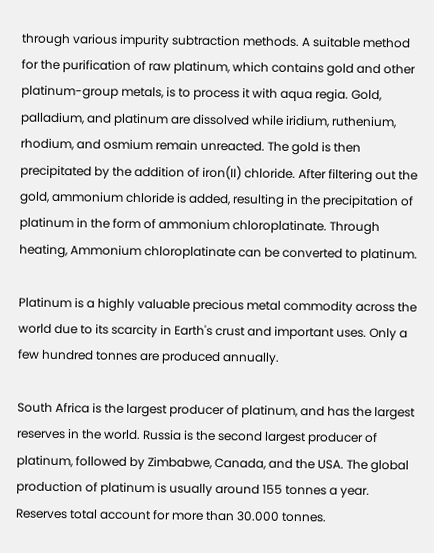through various impurity subtraction methods. A suitable method for the purification of raw platinum, which contains gold and other platinum-group metals, is to process it with aqua regia. Gold, palladium, and platinum are dissolved while iridium, ruthenium, rhodium, and osmium remain unreacted. The gold is then precipitated by the addition of iron(II) chloride. After filtering out the gold, ammonium chloride is added, resulting in the precipitation of platinum in the form of ammonium chloroplatinate. Through heating, Ammonium chloroplatinate can be converted to platinum.

Platinum is a highly valuable precious metal commodity across the world due to its scarcity in Earth's crust and important uses. Only a few hundred tonnes are produced annually.

South Africa is the largest producer of platinum, and has the largest reserves in the world. Russia is the second largest producer of platinum, followed by Zimbabwe, Canada, and the USA. The global production of platinum is usually around 155 tonnes a year. Reserves total account for more than 30.000 tonnes.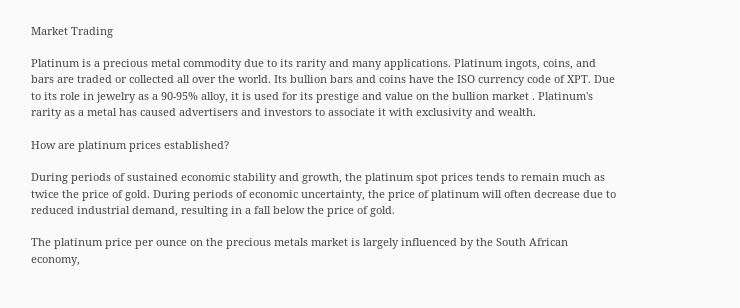Market Trading

Platinum is a precious metal commodity due to its rarity and many applications. Platinum ingots, coins, and bars are traded or collected all over the world. Its bullion bars and coins have the ISO currency code of XPT. Due to its role in jewelry as a 90-95% alloy, it is used for its prestige and value on the bullion market . Platinum's rarity as a metal has caused advertisers and investors to associate it with exclusivity and wealth.

How are platinum prices established?

During periods of sustained economic stability and growth, the platinum spot prices tends to remain much as twice the price of gold. During periods of economic uncertainty, the price of platinum will often decrease due to reduced industrial demand, resulting in a fall below the price of gold.

The platinum price per ounce on the precious metals market is largely influenced by the South African economy,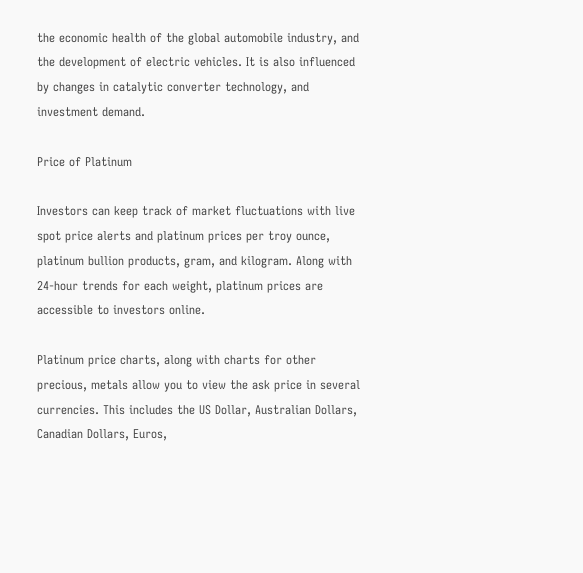the economic health of the global automobile industry, and the development of electric vehicles. It is also influenced by changes in catalytic converter technology, and investment demand.

Price of Platinum

Investors can keep track of market fluctuations with live spot price alerts and platinum prices per troy ounce, platinum bullion products, gram, and kilogram. Along with 24-hour trends for each weight, platinum prices are accessible to investors online.

Platinum price charts, along with charts for other precious, metals allow you to view the ask price in several currencies. This includes the US Dollar, Australian Dollars, Canadian Dollars, Euros,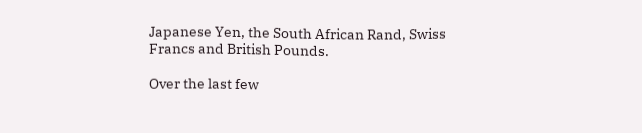Japanese Yen, the South African Rand, Swiss Francs and British Pounds.

Over the last few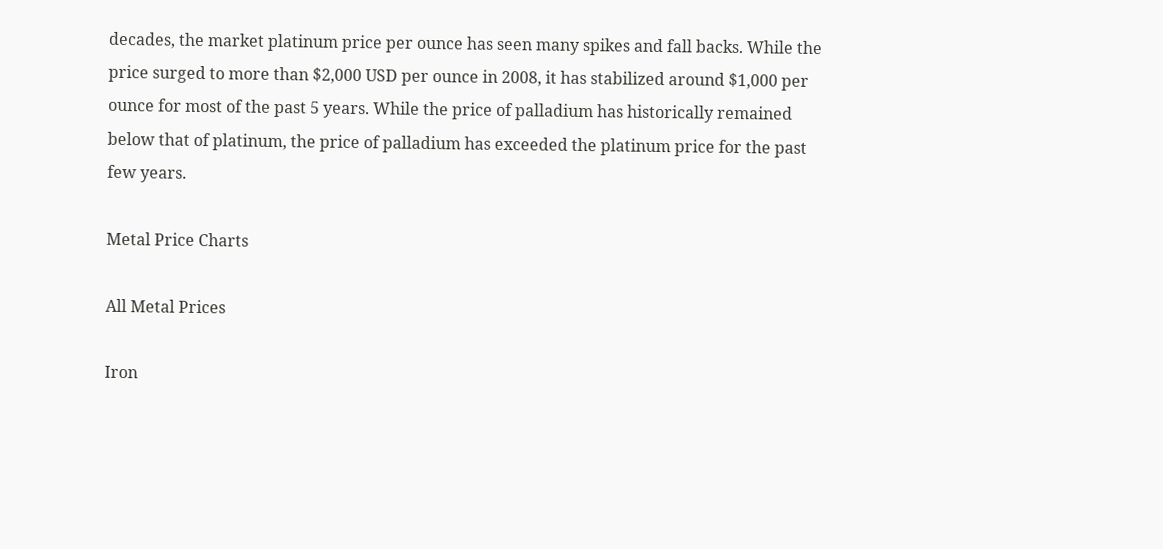decades, the market platinum price per ounce has seen many spikes and fall backs. While the price surged to more than $2,000 USD per ounce in 2008, it has stabilized around $1,000 per ounce for most of the past 5 years. While the price of palladium has historically remained below that of platinum, the price of palladium has exceeded the platinum price for the past few years.

Metal Price Charts

All Metal Prices

Iron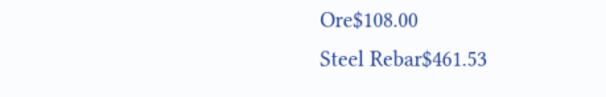Ore$108.00
Steel Rebar$461.53